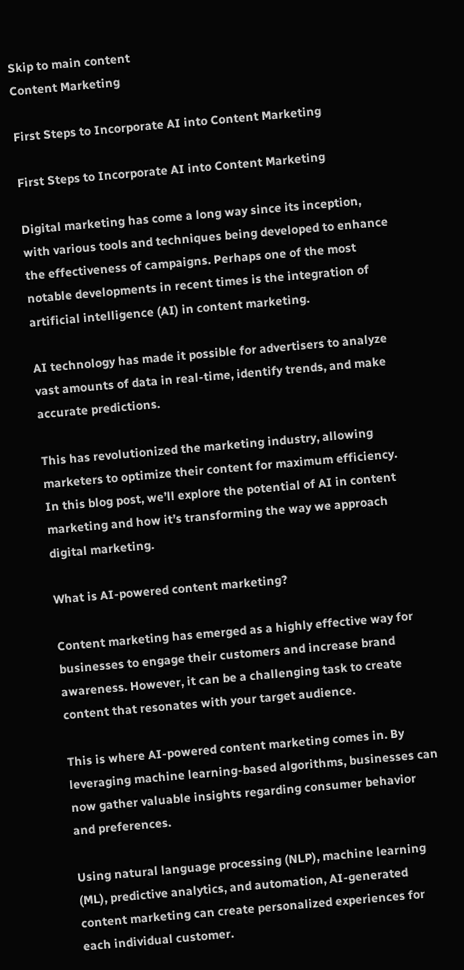Skip to main content
Content Marketing

First Steps to Incorporate AI into Content Marketing

First Steps to Incorporate AI into Content Marketing

Digital marketing has come a long way since its inception, with various tools and techniques being developed to enhance the effectiveness of campaigns. Perhaps one of the most notable developments in recent times is the integration of artificial intelligence (AI) in content marketing.

AI technology has made it possible for advertisers to analyze vast amounts of data in real-time, identify trends, and make accurate predictions.

This has revolutionized the marketing industry, allowing marketers to optimize their content for maximum efficiency. In this blog post, we’ll explore the potential of AI in content marketing and how it’s transforming the way we approach digital marketing.

What is AI-powered content marketing?

Content marketing has emerged as a highly effective way for businesses to engage their customers and increase brand awareness. However, it can be a challenging task to create content that resonates with your target audience.

This is where AI-powered content marketing comes in. By leveraging machine learning-based algorithms, businesses can now gather valuable insights regarding consumer behavior and preferences.

Using natural language processing (NLP), machine learning (ML), predictive analytics, and automation, AI-generated content marketing can create personalized experiences for each individual customer.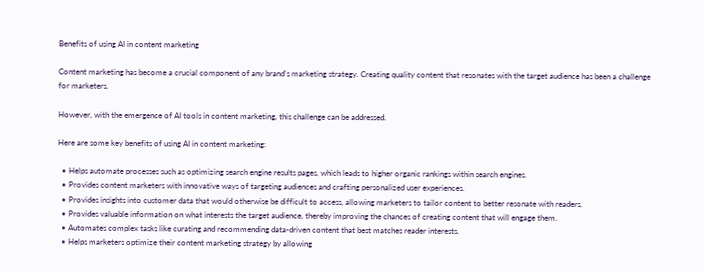Benefits of using AI in content marketing

Content marketing has become a crucial component of any brand’s marketing strategy. Creating quality content that resonates with the target audience has been a challenge for marketers.

However, with the emergence of AI tools in content marketing, this challenge can be addressed.

Here are some key benefits of using AI in content marketing:

  • Helps automate processes such as optimizing search engine results pages, which leads to higher organic rankings within search engines.
  • Provides content marketers with innovative ways of targeting audiences and crafting personalized user experiences.
  • Provides insights into customer data that would otherwise be difficult to access, allowing marketers to tailor content to better resonate with readers.
  • Provides valuable information on what interests the target audience, thereby improving the chances of creating content that will engage them.
  • Automates complex tasks like curating and recommending data-driven content that best matches reader interests.
  • Helps marketers optimize their content marketing strategy by allowing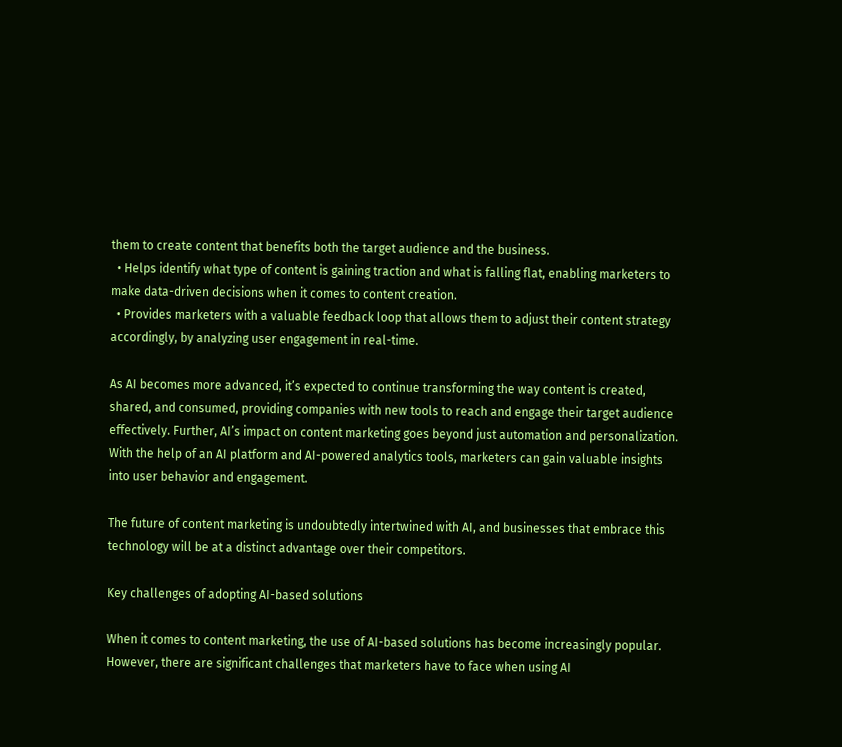them to create content that benefits both the target audience and the business.
  • Helps identify what type of content is gaining traction and what is falling flat, enabling marketers to make data-driven decisions when it comes to content creation.
  • Provides marketers with a valuable feedback loop that allows them to adjust their content strategy accordingly, by analyzing user engagement in real-time.

As AI becomes more advanced, it’s expected to continue transforming the way content is created, shared, and consumed, providing companies with new tools to reach and engage their target audience effectively. Further, AI’s impact on content marketing goes beyond just automation and personalization. With the help of an AI platform and AI-powered analytics tools, marketers can gain valuable insights into user behavior and engagement.

The future of content marketing is undoubtedly intertwined with AI, and businesses that embrace this technology will be at a distinct advantage over their competitors.

Key challenges of adopting AI-based solutions

When it comes to content marketing, the use of AI-based solutions has become increasingly popular. However, there are significant challenges that marketers have to face when using AI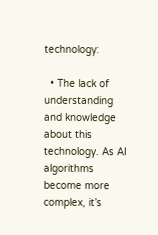technology:

  • The lack of understanding and knowledge about this technology. As AI algorithms become more complex, it’s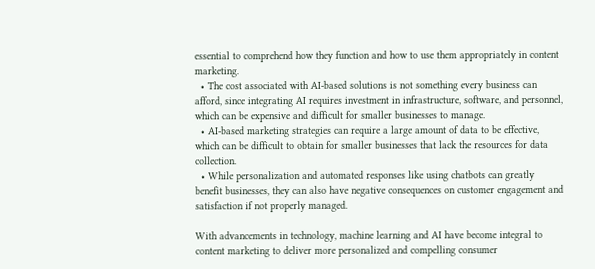essential to comprehend how they function and how to use them appropriately in content marketing.
  • The cost associated with AI-based solutions is not something every business can afford, since integrating AI requires investment in infrastructure, software, and personnel, which can be expensive and difficult for smaller businesses to manage.
  • AI-based marketing strategies can require a large amount of data to be effective, which can be difficult to obtain for smaller businesses that lack the resources for data collection.
  • While personalization and automated responses like using chatbots can greatly benefit businesses, they can also have negative consequences on customer engagement and satisfaction if not properly managed.

With advancements in technology, machine learning and AI have become integral to content marketing to deliver more personalized and compelling consumer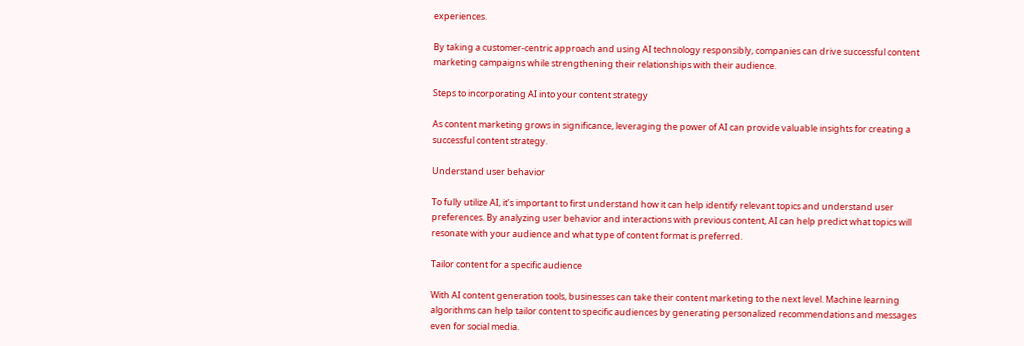experiences.

By taking a customer-centric approach and using AI technology responsibly, companies can drive successful content marketing campaigns while strengthening their relationships with their audience.

Steps to incorporating AI into your content strategy

As content marketing grows in significance, leveraging the power of AI can provide valuable insights for creating a successful content strategy.

Understand user behavior

To fully utilize AI, it’s important to first understand how it can help identify relevant topics and understand user preferences. By analyzing user behavior and interactions with previous content, AI can help predict what topics will resonate with your audience and what type of content format is preferred.

Tailor content for a specific audience

With AI content generation tools, businesses can take their content marketing to the next level. Machine learning algorithms can help tailor content to specific audiences by generating personalized recommendations and messages even for social media.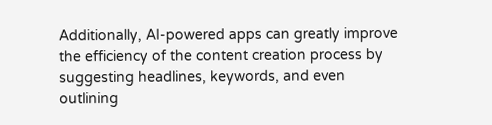Additionally, AI-powered apps can greatly improve the efficiency of the content creation process by suggesting headlines, keywords, and even outlining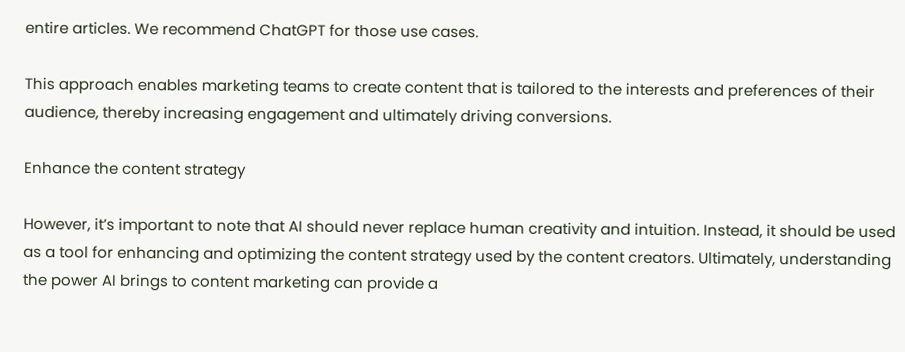entire articles. We recommend ChatGPT for those use cases.

This approach enables marketing teams to create content that is tailored to the interests and preferences of their audience, thereby increasing engagement and ultimately driving conversions.

Enhance the content strategy

However, it’s important to note that AI should never replace human creativity and intuition. Instead, it should be used as a tool for enhancing and optimizing the content strategy used by the content creators. Ultimately, understanding the power AI brings to content marketing can provide a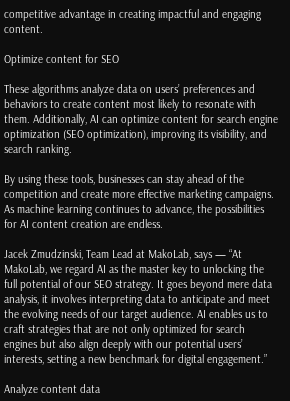competitive advantage in creating impactful and engaging content.

Optimize content for SEO

These algorithms analyze data on users’ preferences and behaviors to create content most likely to resonate with them. Additionally, AI can optimize content for search engine optimization (SEO optimization), improving its visibility, and search ranking.

By using these tools, businesses can stay ahead of the competition and create more effective marketing campaigns. As machine learning continues to advance, the possibilities for AI content creation are endless.

Jacek Zmudzinski, Team Lead at MakoLab, says — “At MakoLab, we regard AI as the master key to unlocking the full potential of our SEO strategy. It goes beyond mere data analysis, it involves interpreting data to anticipate and meet the evolving needs of our target audience. AI enables us to craft strategies that are not only optimized for search engines but also align deeply with our potential users’ interests, setting a new benchmark for digital engagement.”

Analyze content data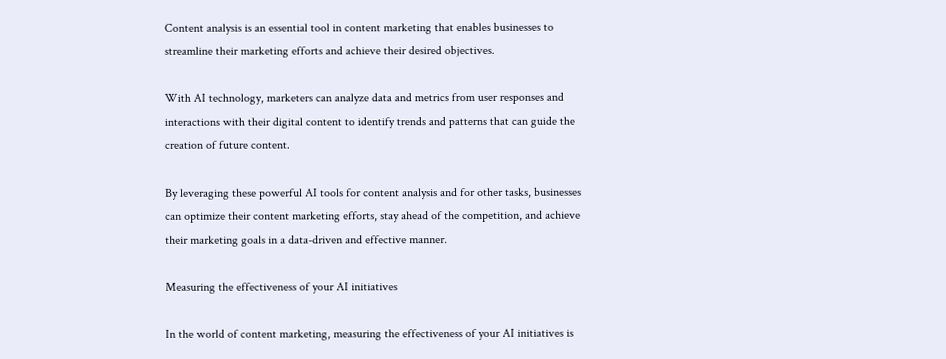Content analysis is an essential tool in content marketing that enables businesses to streamline their marketing efforts and achieve their desired objectives.

With AI technology, marketers can analyze data and metrics from user responses and interactions with their digital content to identify trends and patterns that can guide the creation of future content.

By leveraging these powerful AI tools for content analysis and for other tasks, businesses can optimize their content marketing efforts, stay ahead of the competition, and achieve their marketing goals in a data-driven and effective manner.

Measuring the effectiveness of your AI initiatives

In the world of content marketing, measuring the effectiveness of your AI initiatives is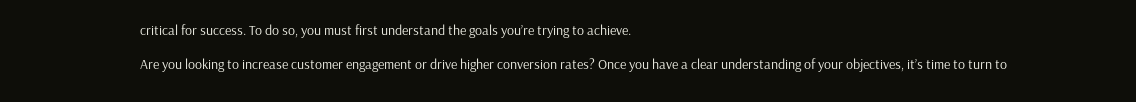critical for success. To do so, you must first understand the goals you’re trying to achieve.

Are you looking to increase customer engagement or drive higher conversion rates? Once you have a clear understanding of your objectives, it’s time to turn to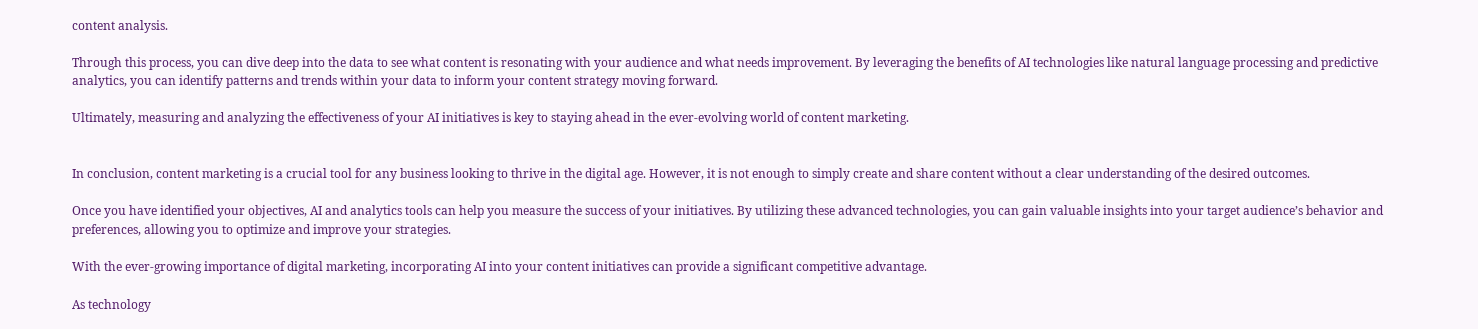content analysis.

Through this process, you can dive deep into the data to see what content is resonating with your audience and what needs improvement. By leveraging the benefits of AI technologies like natural language processing and predictive analytics, you can identify patterns and trends within your data to inform your content strategy moving forward.

Ultimately, measuring and analyzing the effectiveness of your AI initiatives is key to staying ahead in the ever-evolving world of content marketing.


In conclusion, content marketing is a crucial tool for any business looking to thrive in the digital age. However, it is not enough to simply create and share content without a clear understanding of the desired outcomes.

Once you have identified your objectives, AI and analytics tools can help you measure the success of your initiatives. By utilizing these advanced technologies, you can gain valuable insights into your target audience’s behavior and preferences, allowing you to optimize and improve your strategies.

With the ever-growing importance of digital marketing, incorporating AI into your content initiatives can provide a significant competitive advantage.

As technology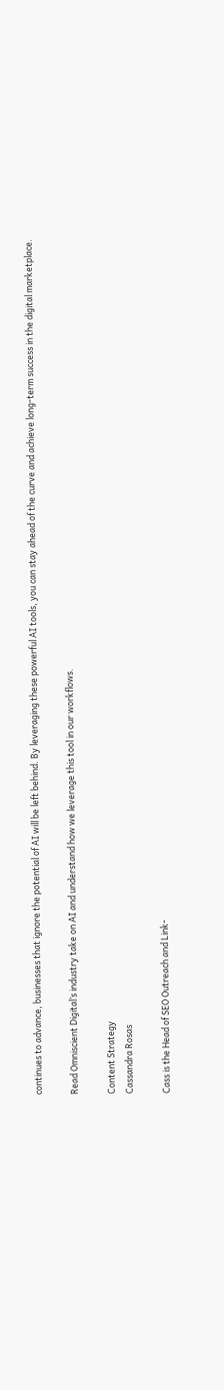continues to advance, businesses that ignore the potential of AI will be left behind. By leveraging these powerful AI tools, you can stay ahead of the curve and achieve long-term success in the digital marketplace.

Read Omniscient Digital’s industry take on AI and understand how we leverage this tool in our workflows.

Content Strategy
Cassandra Rosas

Cass is the Head of SEO Outreach and Link-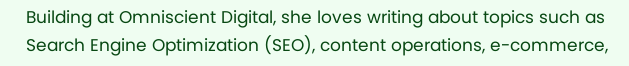Building at Omniscient Digital, she loves writing about topics such as Search Engine Optimization (SEO), content operations, e-commerce,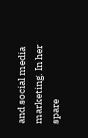and social media marketing. In her spare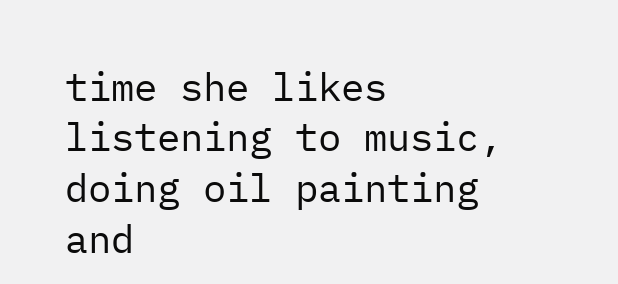time she likes listening to music, doing oil painting and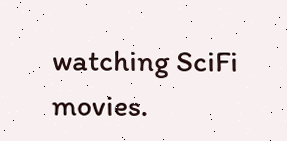watching SciFi movies.